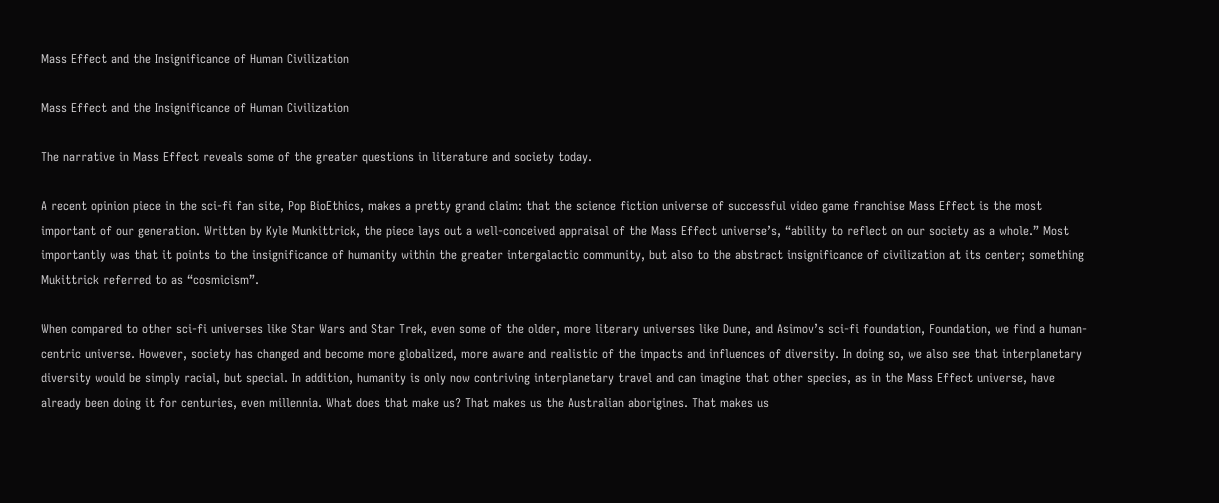Mass Effect and the Insignificance of Human Civilization

Mass Effect and the Insignificance of Human Civilization

The narrative in Mass Effect reveals some of the greater questions in literature and society today.

A recent opinion piece in the sci-fi fan site, Pop BioEthics, makes a pretty grand claim: that the science fiction universe of successful video game franchise Mass Effect is the most important of our generation. Written by Kyle Munkittrick, the piece lays out a well-conceived appraisal of the Mass Effect universe’s, “ability to reflect on our society as a whole.” Most importantly was that it points to the insignificance of humanity within the greater intergalactic community, but also to the abstract insignificance of civilization at its center; something Mukittrick referred to as “cosmicism”.

When compared to other sci-fi universes like Star Wars and Star Trek, even some of the older, more literary universes like Dune, and Asimov’s sci-fi foundation, Foundation, we find a human-centric universe. However, society has changed and become more globalized, more aware and realistic of the impacts and influences of diversity. In doing so, we also see that interplanetary diversity would be simply racial, but special. In addition, humanity is only now contriving interplanetary travel and can imagine that other species, as in the Mass Effect universe, have already been doing it for centuries, even millennia. What does that make us? That makes us the Australian aborigines. That makes us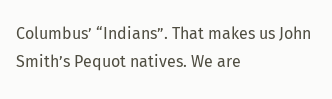Columbus’ “Indians”. That makes us John Smith’s Pequot natives. We are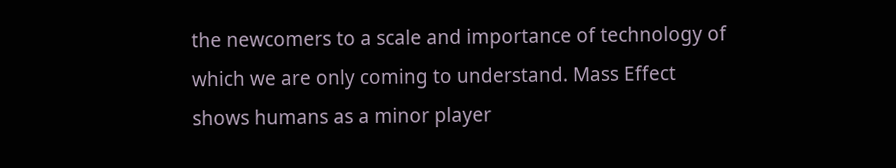the newcomers to a scale and importance of technology of which we are only coming to understand. Mass Effect shows humans as a minor player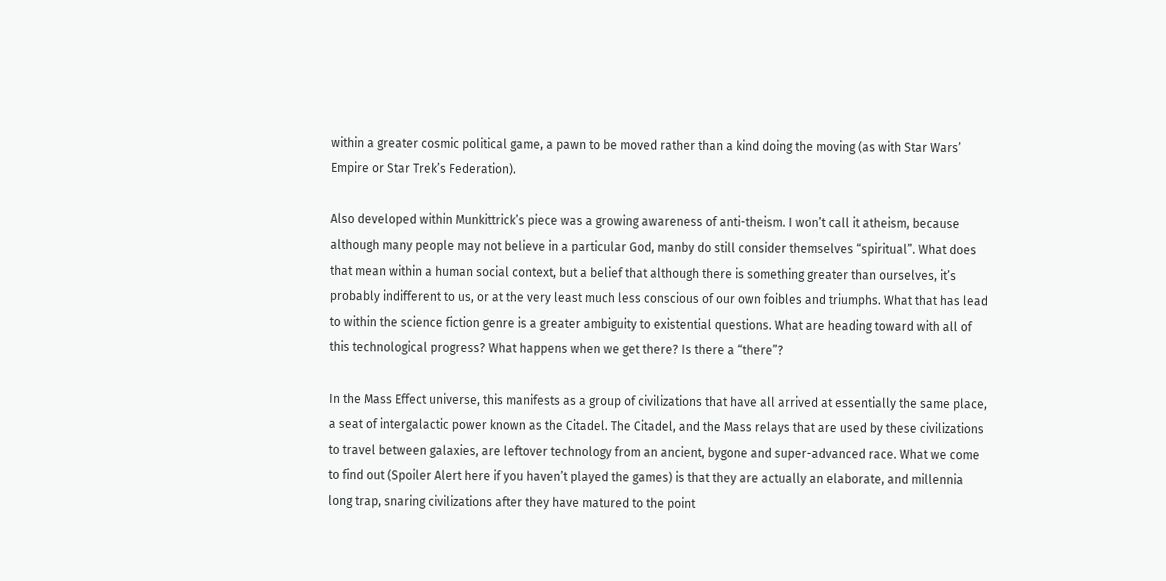within a greater cosmic political game, a pawn to be moved rather than a kind doing the moving (as with Star Wars’ Empire or Star Trek’s Federation).

Also developed within Munkittrick’s piece was a growing awareness of anti-theism. I won’t call it atheism, because although many people may not believe in a particular God, manby do still consider themselves “spiritual”. What does that mean within a human social context, but a belief that although there is something greater than ourselves, it’s probably indifferent to us, or at the very least much less conscious of our own foibles and triumphs. What that has lead to within the science fiction genre is a greater ambiguity to existential questions. What are heading toward with all of this technological progress? What happens when we get there? Is there a “there”?

In the Mass Effect universe, this manifests as a group of civilizations that have all arrived at essentially the same place, a seat of intergalactic power known as the Citadel. The Citadel, and the Mass relays that are used by these civilizations to travel between galaxies, are leftover technology from an ancient, bygone and super-advanced race. What we come to find out (Spoiler Alert here if you haven’t played the games) is that they are actually an elaborate, and millennia long trap, snaring civilizations after they have matured to the point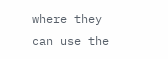where they can use the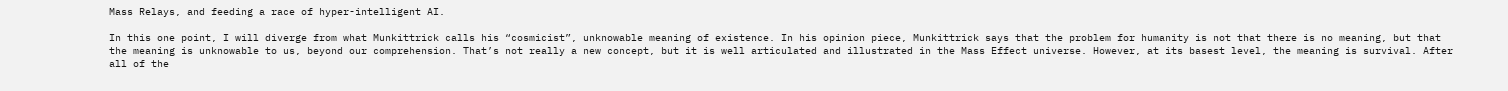Mass Relays, and feeding a race of hyper-intelligent AI.

In this one point, I will diverge from what Munkittrick calls his “cosmicist”, unknowable meaning of existence. In his opinion piece, Munkittrick says that the problem for humanity is not that there is no meaning, but that the meaning is unknowable to us, beyond our comprehension. That’s not really a new concept, but it is well articulated and illustrated in the Mass Effect universe. However, at its basest level, the meaning is survival. After all of the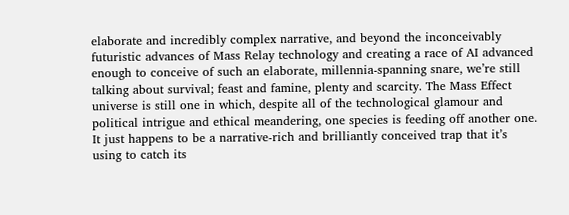elaborate and incredibly complex narrative, and beyond the inconceivably futuristic advances of Mass Relay technology and creating a race of AI advanced enough to conceive of such an elaborate, millennia-spanning snare, we’re still talking about survival; feast and famine, plenty and scarcity. The Mass Effect universe is still one in which, despite all of the technological glamour and political intrigue and ethical meandering, one species is feeding off another one. It just happens to be a narrative-rich and brilliantly conceived trap that it’s using to catch its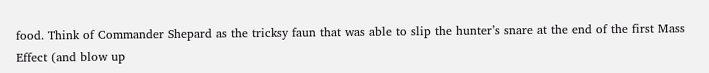food. Think of Commander Shepard as the tricksy faun that was able to slip the hunter’s snare at the end of the first Mass Effect (and blow up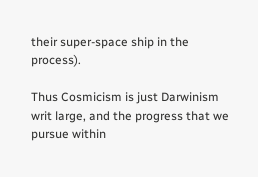their super-space ship in the process).

Thus Cosmicism is just Darwinism writ large, and the progress that we pursue within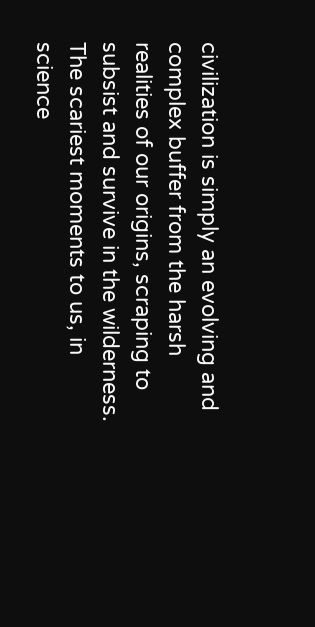civilization is simply an evolving and complex buffer from the harsh realities of our origins, scraping to subsist and survive in the wilderness. The scariest moments to us, in science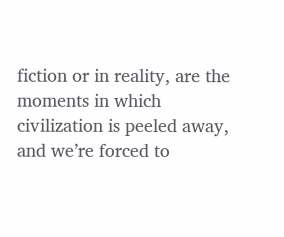fiction or in reality, are the moments in which civilization is peeled away, and we’re forced to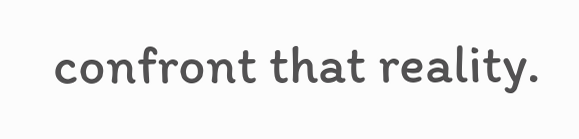confront that reality.